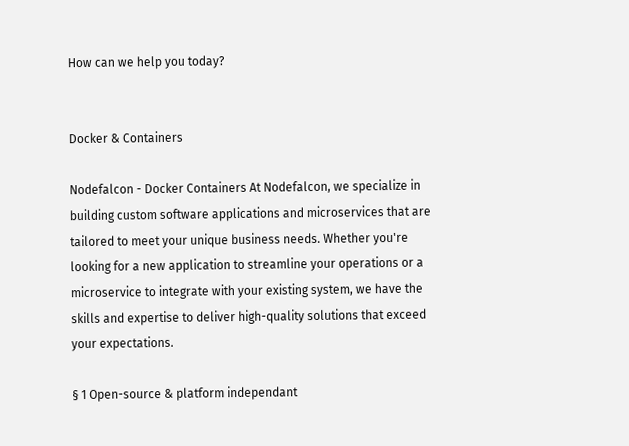How can we help you today?


Docker & Containers

Nodefalcon - Docker Containers At Nodefalcon, we specialize in building custom software applications and microservices that are tailored to meet your unique business needs. Whether you're looking for a new application to streamline your operations or a microservice to integrate with your existing system, we have the skills and expertise to deliver high-quality solutions that exceed your expectations.

§ 1 Open-source & platform independant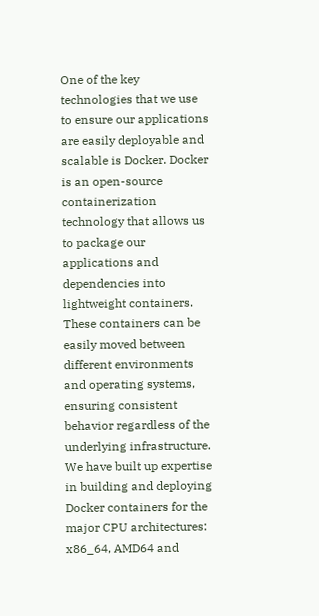One of the key technologies that we use to ensure our applications are easily deployable and scalable is Docker. Docker is an open-source containerization technology that allows us to package our applications and dependencies into lightweight containers. These containers can be easily moved between different environments and operating systems, ensuring consistent behavior regardless of the underlying infrastructure. We have built up expertise in building and deploying Docker containers for the major CPU architectures: x86_64, AMD64 and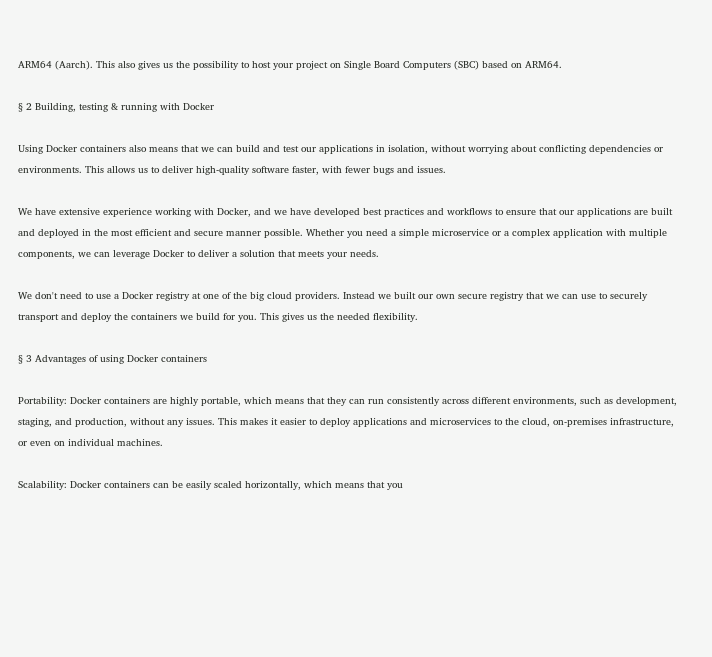ARM64 (Aarch). This also gives us the possibility to host your project on Single Board Computers (SBC) based on ARM64.

§ 2 Building, testing & running with Docker

Using Docker containers also means that we can build and test our applications in isolation, without worrying about conflicting dependencies or environments. This allows us to deliver high-quality software faster, with fewer bugs and issues.

We have extensive experience working with Docker, and we have developed best practices and workflows to ensure that our applications are built and deployed in the most efficient and secure manner possible. Whether you need a simple microservice or a complex application with multiple components, we can leverage Docker to deliver a solution that meets your needs.

We don't need to use a Docker registry at one of the big cloud providers. Instead we built our own secure registry that we can use to securely transport and deploy the containers we build for you. This gives us the needed flexibility.

§ 3 Advantages of using Docker containers

Portability: Docker containers are highly portable, which means that they can run consistently across different environments, such as development, staging, and production, without any issues. This makes it easier to deploy applications and microservices to the cloud, on-premises infrastructure, or even on individual machines.

Scalability: Docker containers can be easily scaled horizontally, which means that you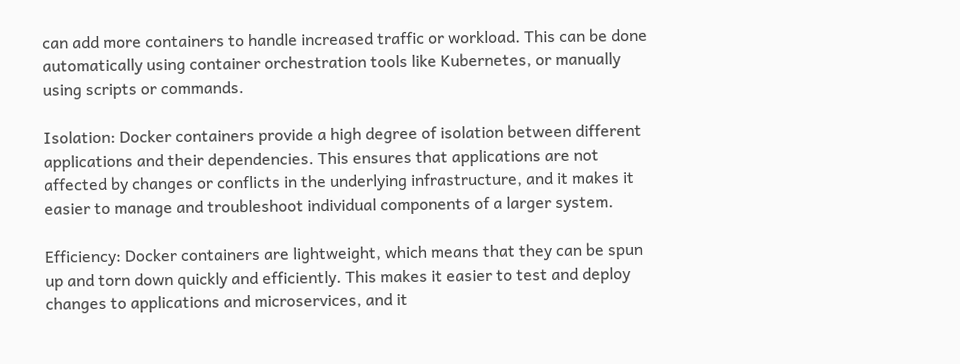can add more containers to handle increased traffic or workload. This can be done automatically using container orchestration tools like Kubernetes, or manually using scripts or commands.

Isolation: Docker containers provide a high degree of isolation between different applications and their dependencies. This ensures that applications are not affected by changes or conflicts in the underlying infrastructure, and it makes it easier to manage and troubleshoot individual components of a larger system.

Efficiency: Docker containers are lightweight, which means that they can be spun up and torn down quickly and efficiently. This makes it easier to test and deploy changes to applications and microservices, and it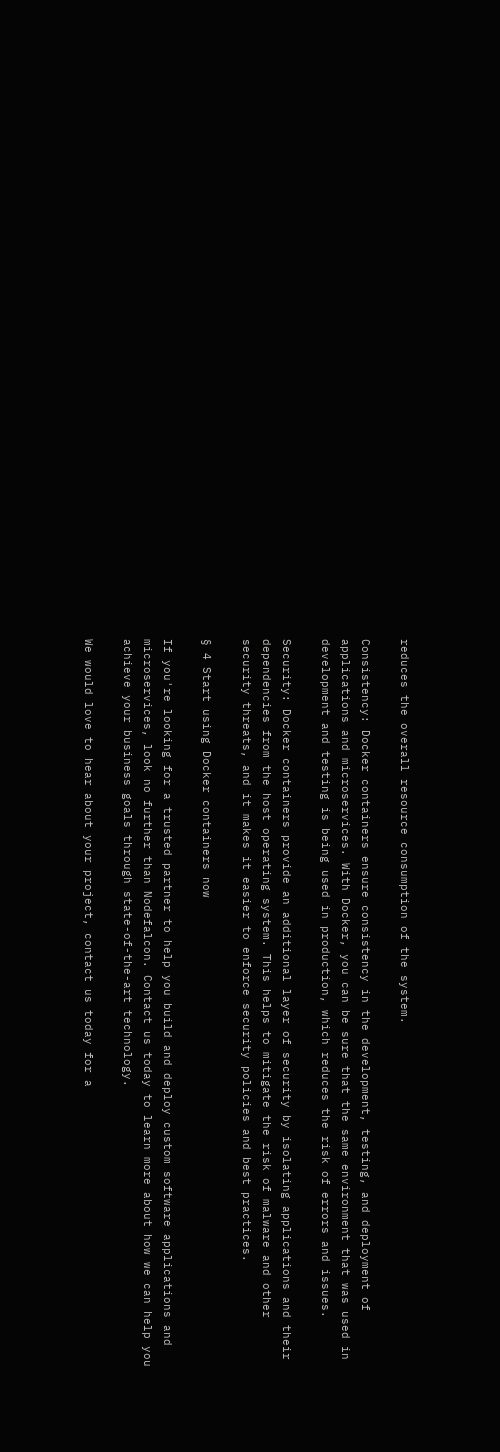reduces the overall resource consumption of the system.

Consistency: Docker containers ensure consistency in the development, testing, and deployment of applications and microservices. With Docker, you can be sure that the same environment that was used in development and testing is being used in production, which reduces the risk of errors and issues.

Security: Docker containers provide an additional layer of security by isolating applications and their dependencies from the host operating system. This helps to mitigate the risk of malware and other security threats, and it makes it easier to enforce security policies and best practices.

§ 4 Start using Docker containers now

If you're looking for a trusted partner to help you build and deploy custom software applications and microservices, look no further than Nodefalcon. Contact us today to learn more about how we can help you achieve your business goals through state-of-the-art technology.

We would love to hear about your project, contact us today for a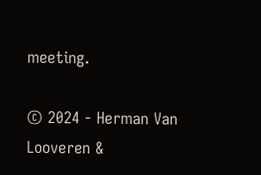meeting.

© 2024 - Herman Van Looveren &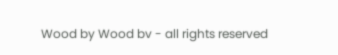Wood by Wood bv - all rights reserved